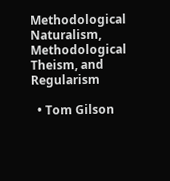Methodological Naturalism, Methodological Theism, and Regularism

  • Tom Gilson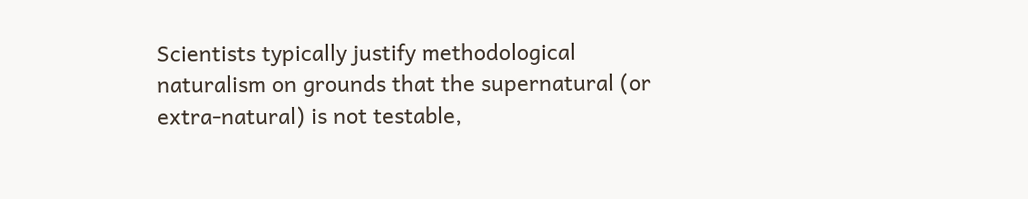Scientists typically justify methodological naturalism on grounds that the supernatural (or extra-natural) is not testable,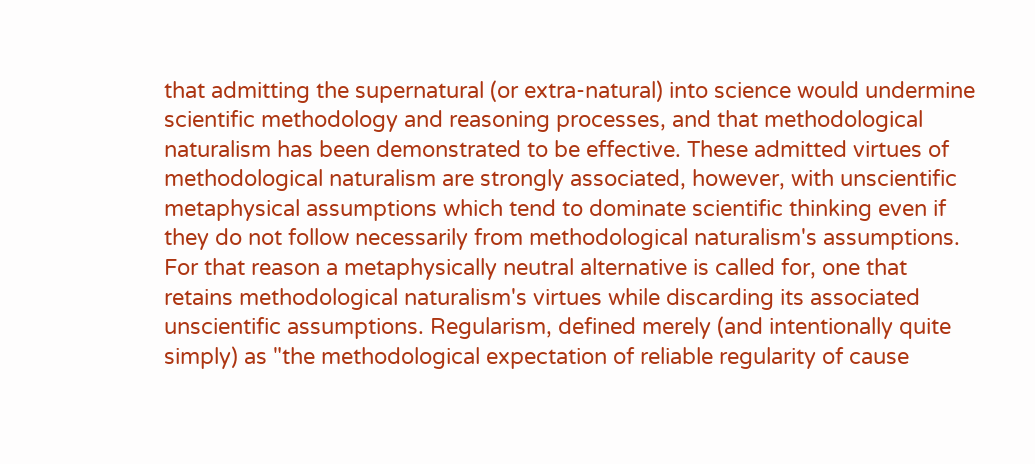that admitting the supernatural (or extra-natural) into science would undermine scientific methodology and reasoning processes, and that methodological naturalism has been demonstrated to be effective. These admitted virtues of methodological naturalism are strongly associated, however, with unscientific metaphysical assumptions which tend to dominate scientific thinking even if they do not follow necessarily from methodological naturalism's assumptions. For that reason a metaphysically neutral alternative is called for, one that retains methodological naturalism's virtues while discarding its associated unscientific assumptions. Regularism, defined merely (and intentionally quite simply) as "the methodological expectation of reliable regularity of cause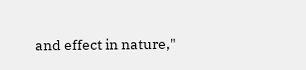and effect in nature,"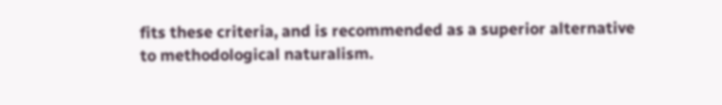fits these criteria, and is recommended as a superior alternative to methodological naturalism.